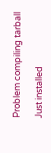Problem compiling tarball

Just installed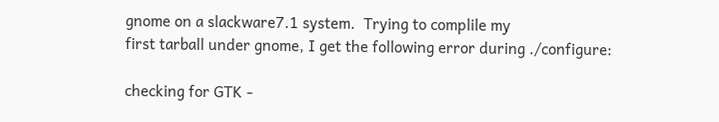gnome on a slackware7.1 system.  Trying to complile my
first tarball under gnome, I get the following error during ./configure:

checking for GTK -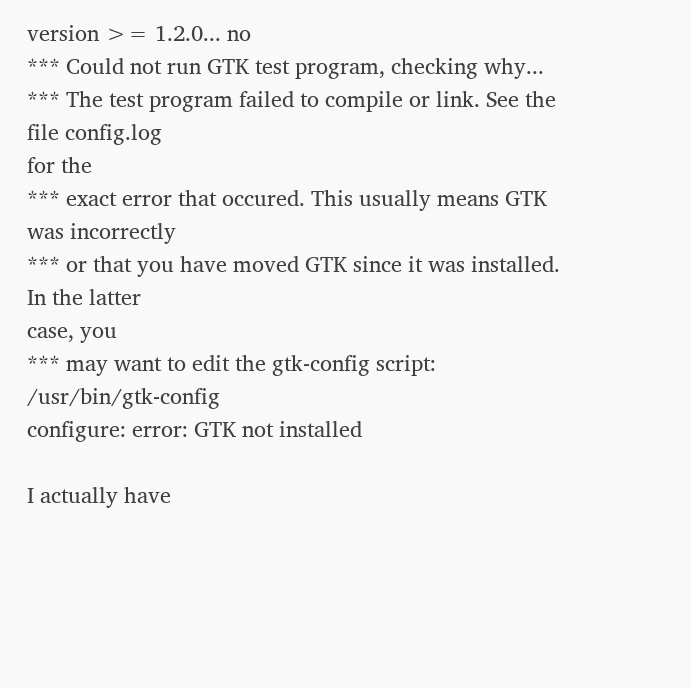version >= 1.2.0... no
*** Could not run GTK test program, checking why...
*** The test program failed to compile or link. See the file config.log
for the
*** exact error that occured. This usually means GTK was incorrectly
*** or that you have moved GTK since it was installed. In the latter
case, you
*** may want to edit the gtk-config script: /usr/bin/gtk-config
configure: error: GTK not installed

I actually have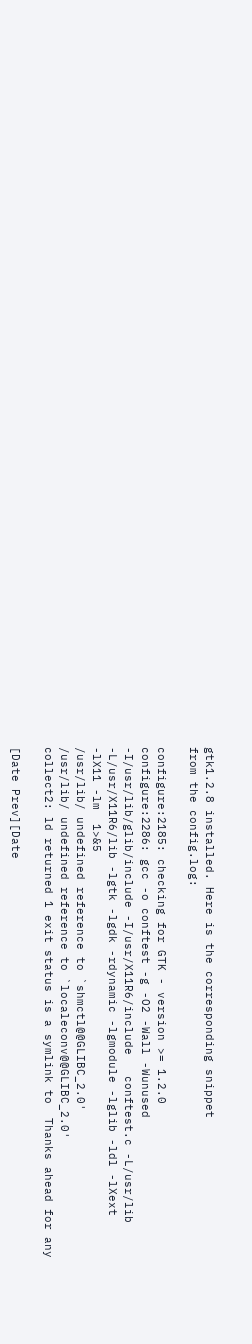gtk1.2.8 installed. Here is the corresponding snippet
from the config.log:

configure:2185: checking for GTK - version >= 1.2.0
configure:2286: gcc -o conftest -g -O2 -Wall -Wunused
-I/usr/lib/glib/include -I/usr/X11R6/include   conftest.c -L/usr/lib
-L/usr/X11R6/lib -lgtk -lgdk -rdynamic -lgmodule -lglib -ldl -lXext
-lX11 -lm  1>&5
/usr/lib/ undefined reference to `shmctl@@GLIBC_2.0'
/usr/lib/ undefined reference to `localeconv@@GLIBC_2.0'
collect2: ld returned 1 exit status is a symlink to  Thanks ahead for any

[Date Prev][Date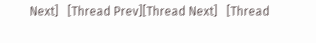Next]   [Thread Prev][Thread Next]   [Thread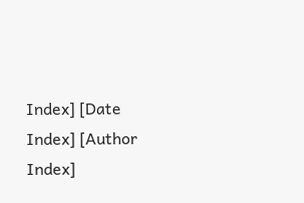Index] [Date Index] [Author Index]